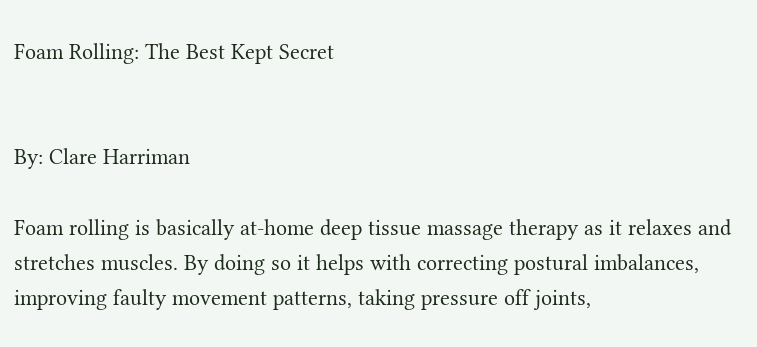Foam Rolling: The Best Kept Secret


By: Clare Harriman

Foam rolling is basically at-home deep tissue massage therapy as it relaxes and stretches muscles. By doing so it helps with correcting postural imbalances, improving faulty movement patterns, taking pressure off joints,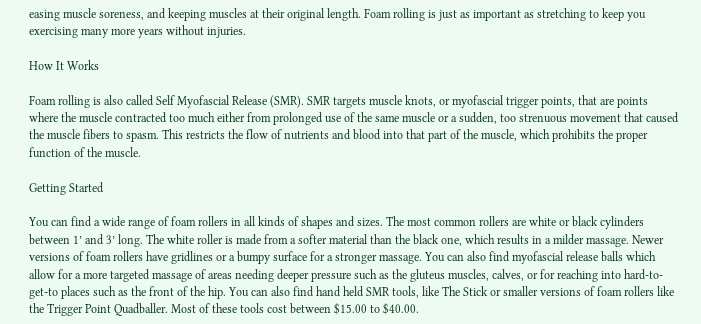easing muscle soreness, and keeping muscles at their original length. Foam rolling is just as important as stretching to keep you exercising many more years without injuries.

How It Works

Foam rolling is also called Self Myofascial Release (SMR). SMR targets muscle knots, or myofascial trigger points, that are points where the muscle contracted too much either from prolonged use of the same muscle or a sudden, too strenuous movement that caused the muscle fibers to spasm. This restricts the flow of nutrients and blood into that part of the muscle, which prohibits the proper function of the muscle.

Getting Started

You can find a wide range of foam rollers in all kinds of shapes and sizes. The most common rollers are white or black cylinders between 1’ and 3’ long. The white roller is made from a softer material than the black one, which results in a milder massage. Newer versions of foam rollers have gridlines or a bumpy surface for a stronger massage. You can also find myofascial release balls which allow for a more targeted massage of areas needing deeper pressure such as the gluteus muscles, calves, or for reaching into hard-to-get-to places such as the front of the hip. You can also find hand held SMR tools, like The Stick or smaller versions of foam rollers like the Trigger Point Quadballer. Most of these tools cost between $15.00 to $40.00.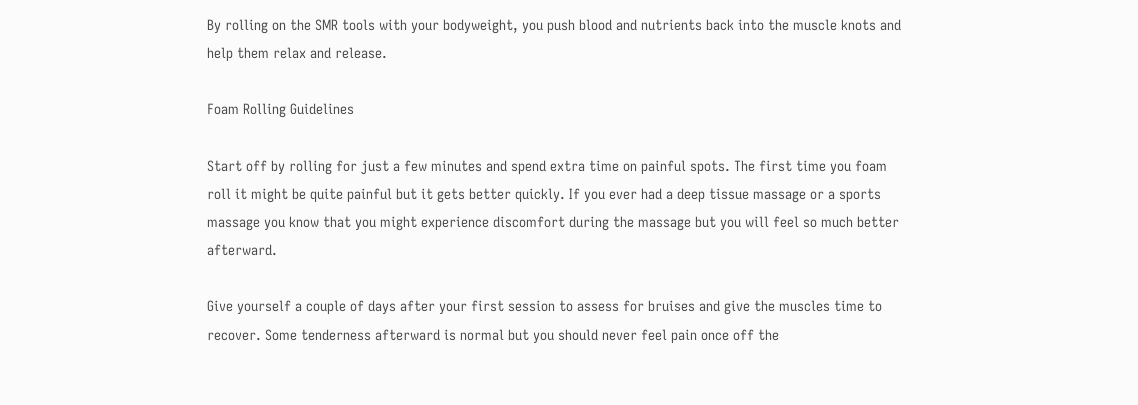By rolling on the SMR tools with your bodyweight, you push blood and nutrients back into the muscle knots and help them relax and release.

Foam Rolling Guidelines

Start off by rolling for just a few minutes and spend extra time on painful spots. The first time you foam roll it might be quite painful but it gets better quickly. If you ever had a deep tissue massage or a sports massage you know that you might experience discomfort during the massage but you will feel so much better afterward.

Give yourself a couple of days after your first session to assess for bruises and give the muscles time to recover. Some tenderness afterward is normal but you should never feel pain once off the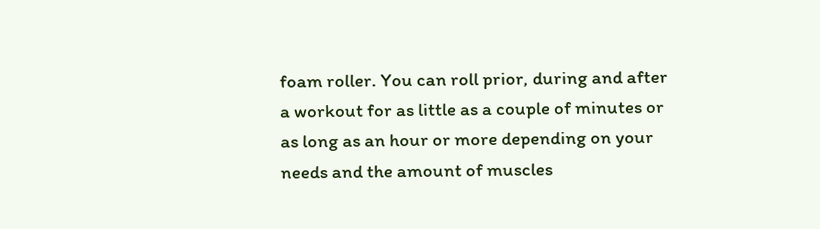foam roller. You can roll prior, during and after a workout for as little as a couple of minutes or as long as an hour or more depending on your needs and the amount of muscles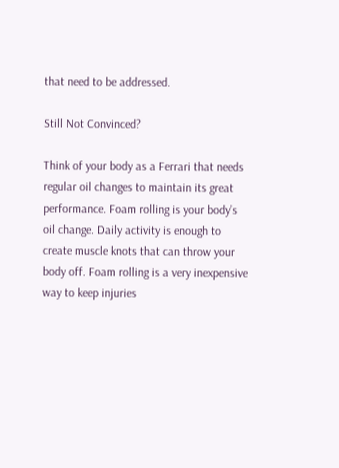that need to be addressed.

Still Not Convinced?

Think of your body as a Ferrari that needs regular oil changes to maintain its great performance. Foam rolling is your body’s oil change. Daily activity is enough to create muscle knots that can throw your body off. Foam rolling is a very inexpensive way to keep injuries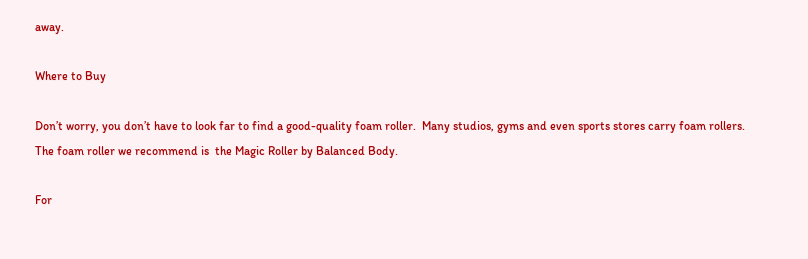away.

Where to Buy

Don’t worry, you don’t have to look far to find a good-quality foam roller.  Many studios, gyms and even sports stores carry foam rollers. The foam roller we recommend is  the Magic Roller by Balanced Body.

For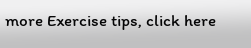more Exercise tips, click here